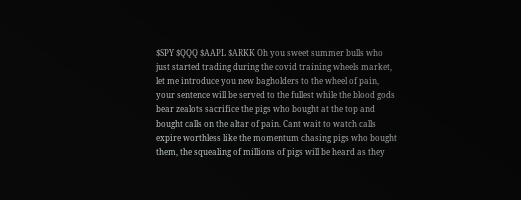$SPY $QQQ $AAPL $ARKK Oh you sweet summer bulls who just started trading during the covid training wheels market, let me introduce you new bagholders to the wheel of pain, your sentence will be served to the fullest while the blood gods bear zealots sacrifice the pigs who bought at the top and bought calls on the altar of pain. Cant wait to watch calls expire worthless like the momentum chasing pigs who bought them, the squealing of millions of pigs will be heard as they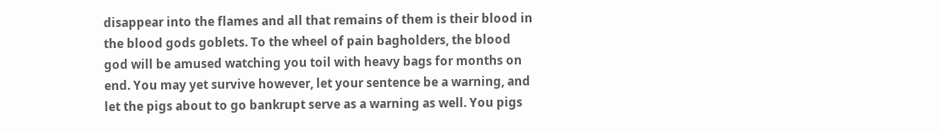disappear into the flames and all that remains of them is their blood in the blood gods goblets. To the wheel of pain bagholders, the blood god will be amused watching you toil with heavy bags for months on end. You may yet survive however, let your sentence be a warning, and let the pigs about to go bankrupt serve as a warning as well. You pigs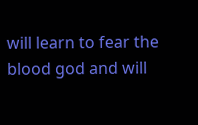will learn to fear the blood god and will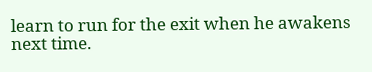learn to run for the exit when he awakens next time.